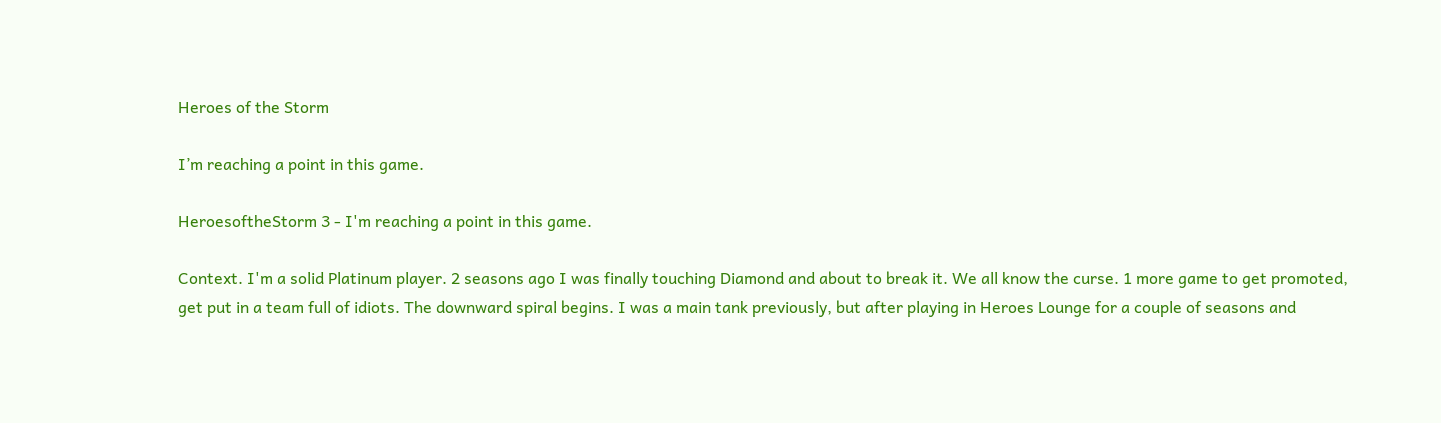Heroes of the Storm

I’m reaching a point in this game.

HeroesoftheStorm 3 - I'm reaching a point in this game.

Context. I'm a solid Platinum player. 2 seasons ago I was finally touching Diamond and about to break it. We all know the curse. 1 more game to get promoted, get put in a team full of idiots. The downward spiral begins. I was a main tank previously, but after playing in Heroes Lounge for a couple of seasons and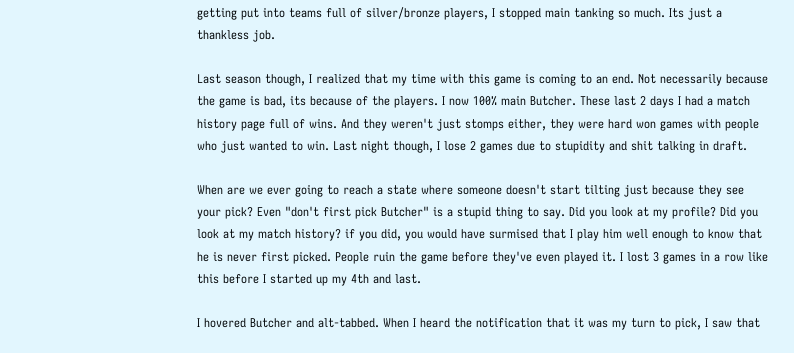getting put into teams full of silver/bronze players, I stopped main tanking so much. Its just a thankless job.

Last season though, I realized that my time with this game is coming to an end. Not necessarily because the game is bad, its because of the players. I now 100% main Butcher. These last 2 days I had a match history page full of wins. And they weren't just stomps either, they were hard won games with people who just wanted to win. Last night though, I lose 2 games due to stupidity and shit talking in draft.

When are we ever going to reach a state where someone doesn't start tilting just because they see your pick? Even "don't first pick Butcher" is a stupid thing to say. Did you look at my profile? Did you look at my match history? if you did, you would have surmised that I play him well enough to know that he is never first picked. People ruin the game before they've even played it. I lost 3 games in a row like this before I started up my 4th and last.

I hovered Butcher and alt-tabbed. When I heard the notification that it was my turn to pick, I saw that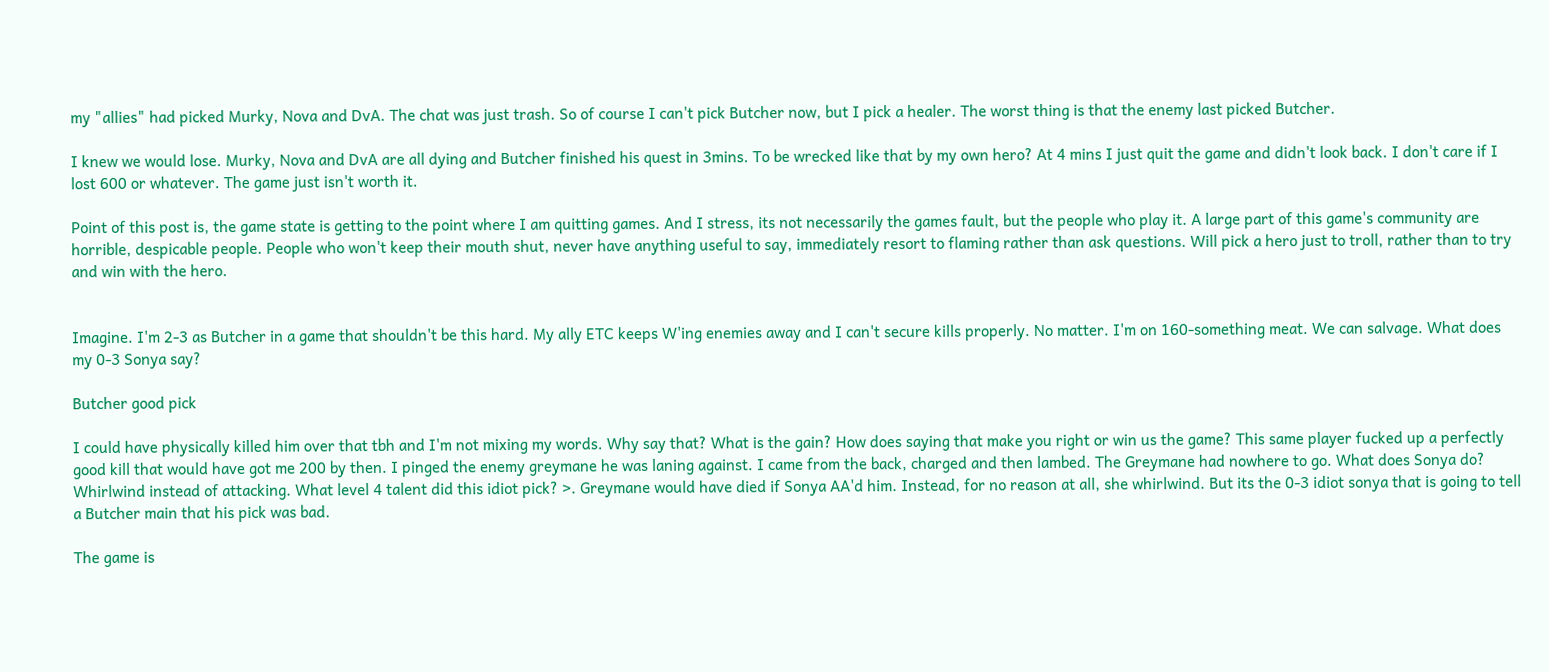my "allies" had picked Murky, Nova and DvA. The chat was just trash. So of course I can't pick Butcher now, but I pick a healer. The worst thing is that the enemy last picked Butcher.

I knew we would lose. Murky, Nova and DvA are all dying and Butcher finished his quest in 3mins. To be wrecked like that by my own hero? At 4 mins I just quit the game and didn't look back. I don't care if I lost 600 or whatever. The game just isn't worth it.

Point of this post is, the game state is getting to the point where I am quitting games. And I stress, its not necessarily the games fault, but the people who play it. A large part of this game's community are horrible, despicable people. People who won't keep their mouth shut, never have anything useful to say, immediately resort to flaming rather than ask questions. Will pick a hero just to troll, rather than to try and win with the hero.


Imagine. I'm 2-3 as Butcher in a game that shouldn't be this hard. My ally ETC keeps W'ing enemies away and I can't secure kills properly. No matter. I'm on 160-something meat. We can salvage. What does my 0-3 Sonya say?

Butcher good pick

I could have physically killed him over that tbh and I'm not mixing my words. Why say that? What is the gain? How does saying that make you right or win us the game? This same player fucked up a perfectly good kill that would have got me 200 by then. I pinged the enemy greymane he was laning against. I came from the back, charged and then lambed. The Greymane had nowhere to go. What does Sonya do? Whirlwind instead of attacking. What level 4 talent did this idiot pick? >. Greymane would have died if Sonya AA'd him. Instead, for no reason at all, she whirlwind. But its the 0-3 idiot sonya that is going to tell a Butcher main that his pick was bad.

The game is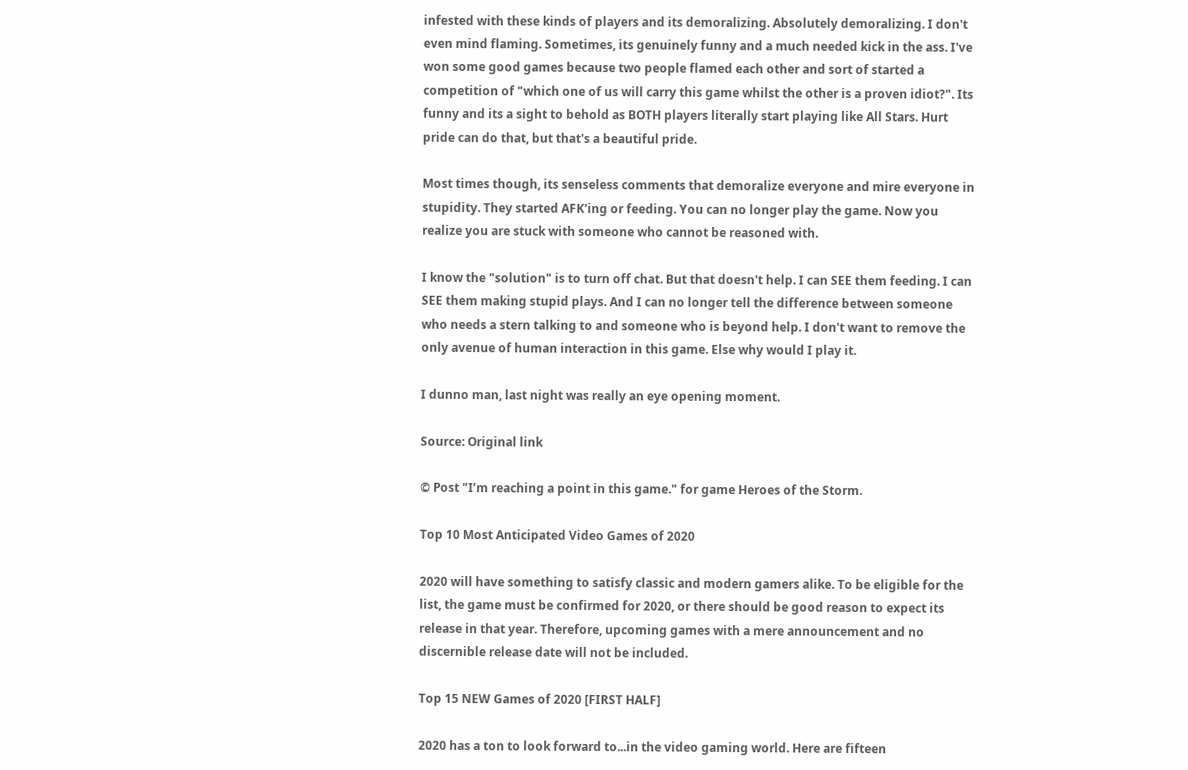infested with these kinds of players and its demoralizing. Absolutely demoralizing. I don't even mind flaming. Sometimes, its genuinely funny and a much needed kick in the ass. I've won some good games because two people flamed each other and sort of started a competition of "which one of us will carry this game whilst the other is a proven idiot?". Its funny and its a sight to behold as BOTH players literally start playing like All Stars. Hurt pride can do that, but that's a beautiful pride.

Most times though, its senseless comments that demoralize everyone and mire everyone in stupidity. They started AFK'ing or feeding. You can no longer play the game. Now you realize you are stuck with someone who cannot be reasoned with.

I know the "solution" is to turn off chat. But that doesn't help. I can SEE them feeding. I can SEE them making stupid plays. And I can no longer tell the difference between someone who needs a stern talking to and someone who is beyond help. I don't want to remove the only avenue of human interaction in this game. Else why would I play it.

I dunno man, last night was really an eye opening moment.

Source: Original link

© Post "I’m reaching a point in this game." for game Heroes of the Storm.

Top 10 Most Anticipated Video Games of 2020

2020 will have something to satisfy classic and modern gamers alike. To be eligible for the list, the game must be confirmed for 2020, or there should be good reason to expect its release in that year. Therefore, upcoming games with a mere announcement and no discernible release date will not be included.

Top 15 NEW Games of 2020 [FIRST HALF]

2020 has a ton to look forward to...in the video gaming world. Here are fifteen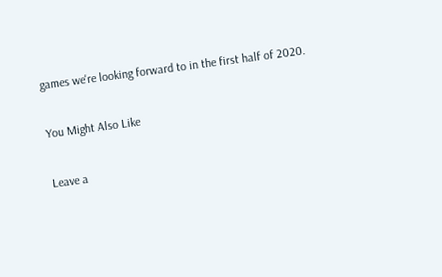games we're looking forward to in the first half of 2020.

You Might Also Like

Leave a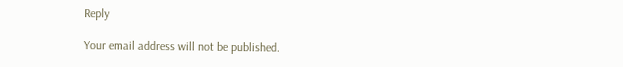Reply

Your email address will not be published.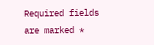Required fields are marked *